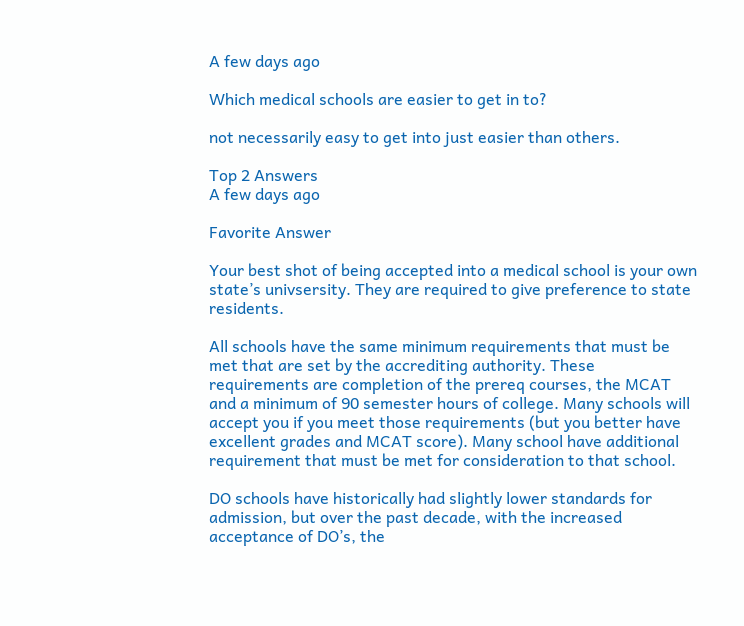A few days ago

Which medical schools are easier to get in to?

not necessarily easy to get into just easier than others.

Top 2 Answers
A few days ago

Favorite Answer

Your best shot of being accepted into a medical school is your own state’s univsersity. They are required to give preference to state residents.

All schools have the same minimum requirements that must be met that are set by the accrediting authority. These requirements are completion of the prereq courses, the MCAT and a minimum of 90 semester hours of college. Many schools will accept you if you meet those requirements (but you better have excellent grades and MCAT score). Many school have additional requirement that must be met for consideration to that school.

DO schools have historically had slightly lower standards for admission, but over the past decade, with the increased acceptance of DO’s, the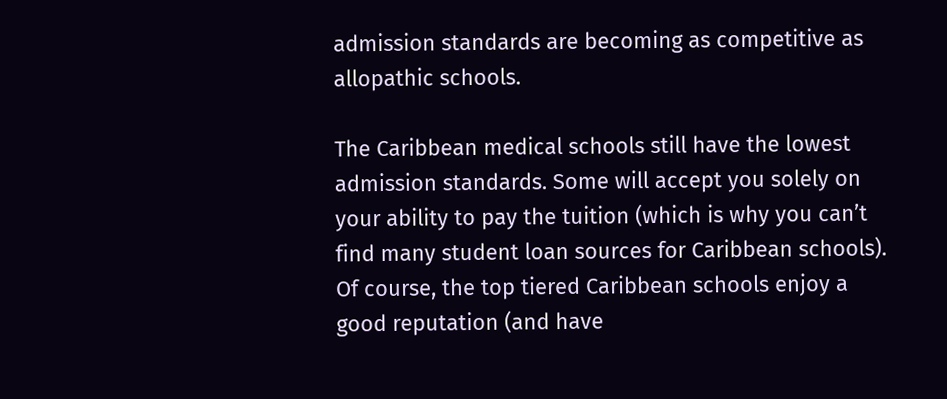admission standards are becoming as competitive as allopathic schools.

The Caribbean medical schools still have the lowest admission standards. Some will accept you solely on your ability to pay the tuition (which is why you can’t find many student loan sources for Caribbean schools). Of course, the top tiered Caribbean schools enjoy a good reputation (and have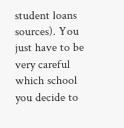student loans sources). You just have to be very careful which school you decide to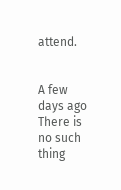attend.


A few days ago
There is no such thing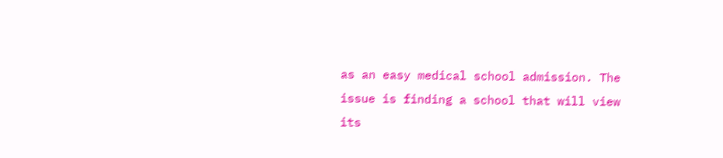as an easy medical school admission. The issue is finding a school that will view its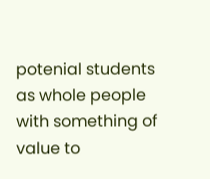potenial students as whole people with something of value to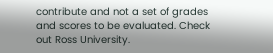contribute and not a set of grades and scores to be evaluated. Check out Ross University.